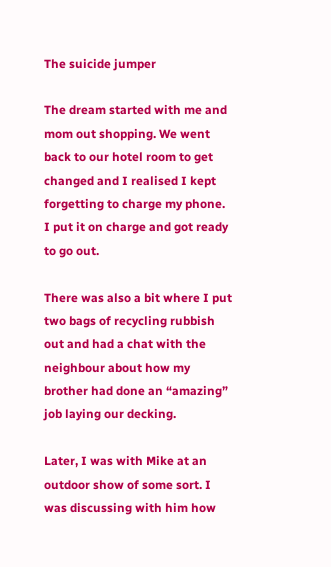The suicide jumper

The dream started with me and mom out shopping. We went back to our hotel room to get changed and I realised I kept forgetting to charge my phone. I put it on charge and got ready to go out.

There was also a bit where I put two bags of recycling rubbish out and had a chat with the neighbour about how my brother had done an “amazing” job laying our decking.

Later, I was with Mike at an outdoor show of some sort. I was discussing with him how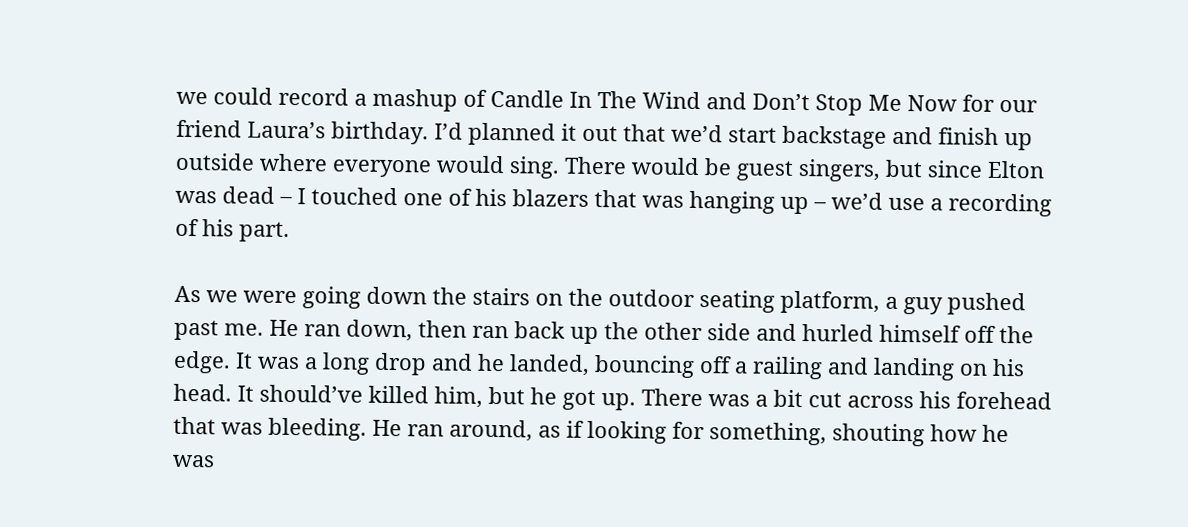we could record a mashup of Candle In The Wind and Don’t Stop Me Now for our friend Laura’s birthday. I’d planned it out that we’d start backstage and finish up outside where everyone would sing. There would be guest singers, but since Elton was dead – I touched one of his blazers that was hanging up – we’d use a recording of his part.

As we were going down the stairs on the outdoor seating platform, a guy pushed past me. He ran down, then ran back up the other side and hurled himself off the edge. It was a long drop and he landed, bouncing off a railing and landing on his head. It should’ve killed him, but he got up. There was a bit cut across his forehead that was bleeding. He ran around, as if looking for something, shouting how he was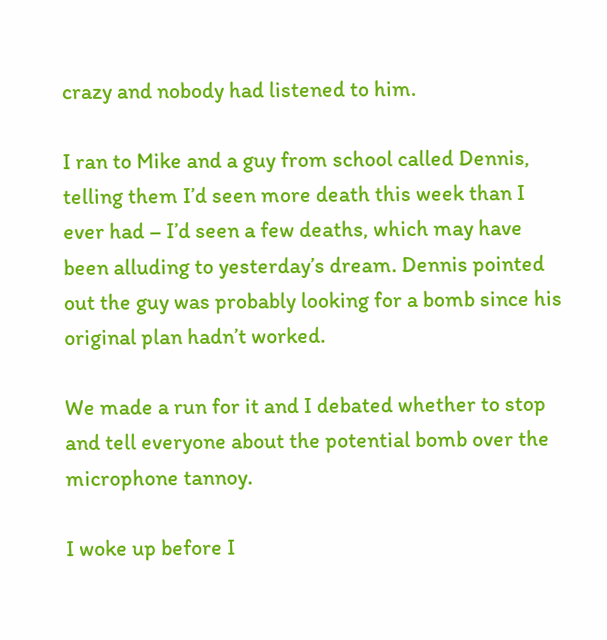crazy and nobody had listened to him.

I ran to Mike and a guy from school called Dennis, telling them I’d seen more death this week than I ever had – I’d seen a few deaths, which may have been alluding to yesterday’s dream. Dennis pointed out the guy was probably looking for a bomb since his original plan hadn’t worked.

We made a run for it and I debated whether to stop and tell everyone about the potential bomb over the microphone tannoy.

I woke up before I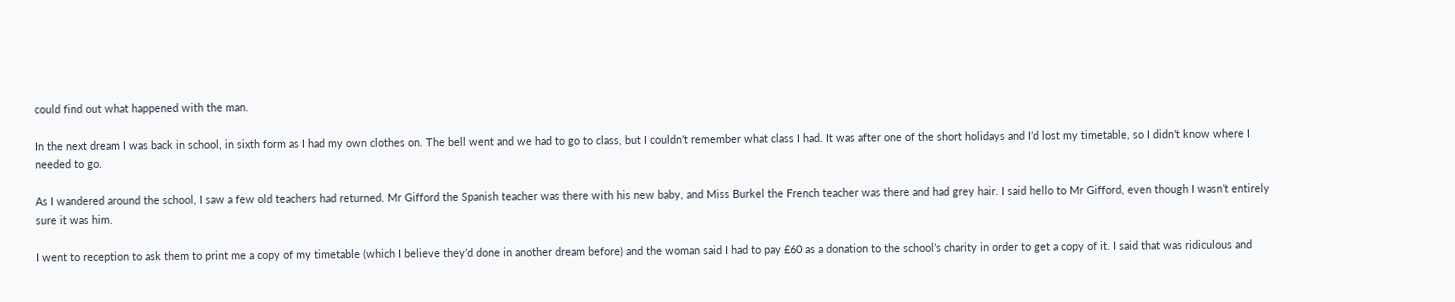could find out what happened with the man.

In the next dream I was back in school, in sixth form as I had my own clothes on. The bell went and we had to go to class, but I couldn’t remember what class I had. It was after one of the short holidays and I’d lost my timetable, so I didn’t know where I needed to go.

As I wandered around the school, I saw a few old teachers had returned. Mr Gifford the Spanish teacher was there with his new baby, and Miss Burkel the French teacher was there and had grey hair. I said hello to Mr Gifford, even though I wasn’t entirely sure it was him.

I went to reception to ask them to print me a copy of my timetable (which I believe they’d done in another dream before) and the woman said I had to pay £60 as a donation to the school’s charity in order to get a copy of it. I said that was ridiculous and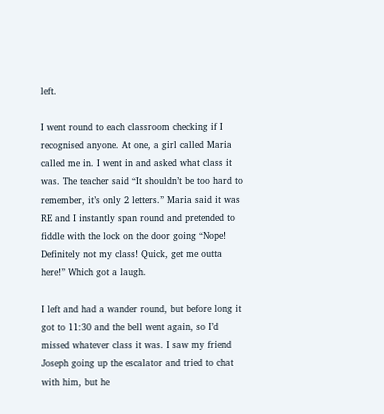left.

I went round to each classroom checking if I recognised anyone. At one, a girl called Maria called me in. I went in and asked what class it was. The teacher said “It shouldn’t be too hard to remember, it’s only 2 letters.” Maria said it was RE and I instantly span round and pretended to fiddle with the lock on the door going “Nope! Definitely not my class! Quick, get me outta here!” Which got a laugh.

I left and had a wander round, but before long it got to 11:30 and the bell went again, so I’d missed whatever class it was. I saw my friend Joseph going up the escalator and tried to chat with him, but he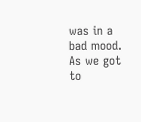was in a bad mood. As we got to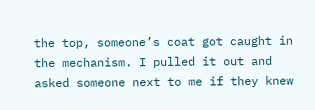the top, someone’s coat got caught in the mechanism. I pulled it out and asked someone next to me if they knew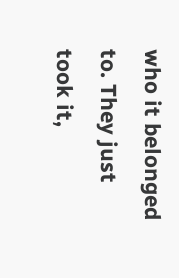who it belonged to. They just took it,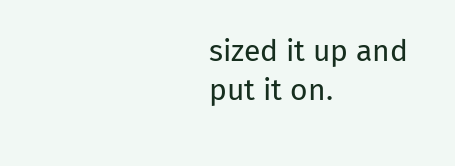sized it up and put it on.